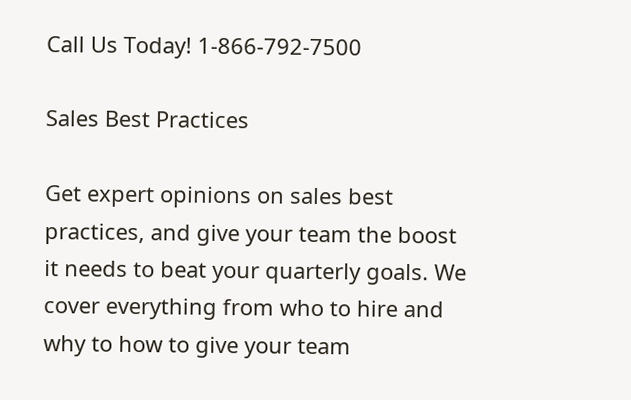Call Us Today! 1-866-792-7500

Sales Best Practices

Get expert opinions on sales best practices, and give your team the boost it needs to beat your quarterly goals. We cover everything from who to hire and why to how to give your team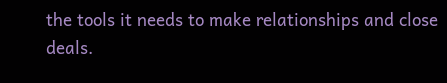the tools it needs to make relationships and close deals.